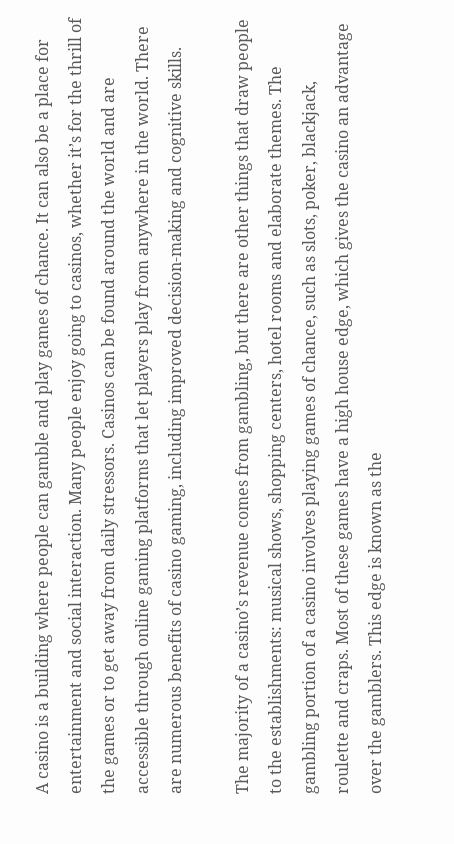A casino is a building where people can gamble and play games of chance. It can also be a place for entertainment and social interaction. Many people enjoy going to casinos, whether it’s for the thrill of the games or to get away from daily stressors. Casinos can be found around the world and are accessible through online gaming platforms that let players play from anywhere in the world. There are numerous benefits of casino gaming, including improved decision-making and cognitive skills.

The majority of a casino’s revenue comes from gambling, but there are other things that draw people to the establishments: musical shows, shopping centers, hotel rooms and elaborate themes. The gambling portion of a casino involves playing games of chance, such as slots, poker, blackjack, roulette and craps. Most of these games have a high house edge, which gives the casino an advantage over the gamblers. This edge is known as the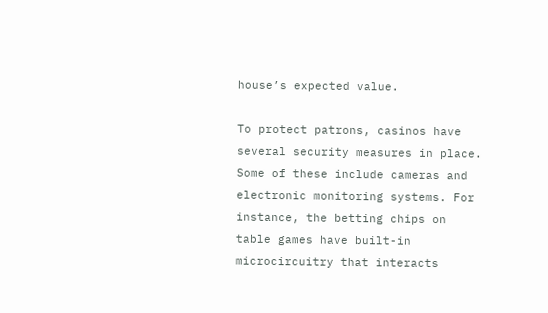house’s expected value.

To protect patrons, casinos have several security measures in place. Some of these include cameras and electronic monitoring systems. For instance, the betting chips on table games have built-in microcircuitry that interacts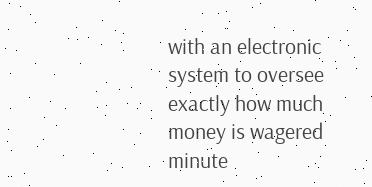with an electronic system to oversee exactly how much money is wagered minute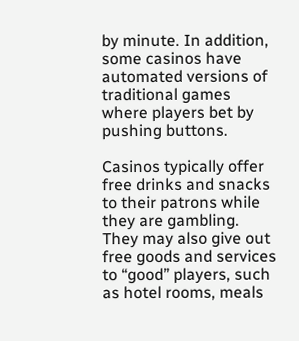by minute. In addition, some casinos have automated versions of traditional games where players bet by pushing buttons.

Casinos typically offer free drinks and snacks to their patrons while they are gambling. They may also give out free goods and services to “good” players, such as hotel rooms, meals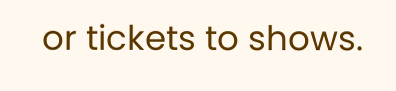or tickets to shows.